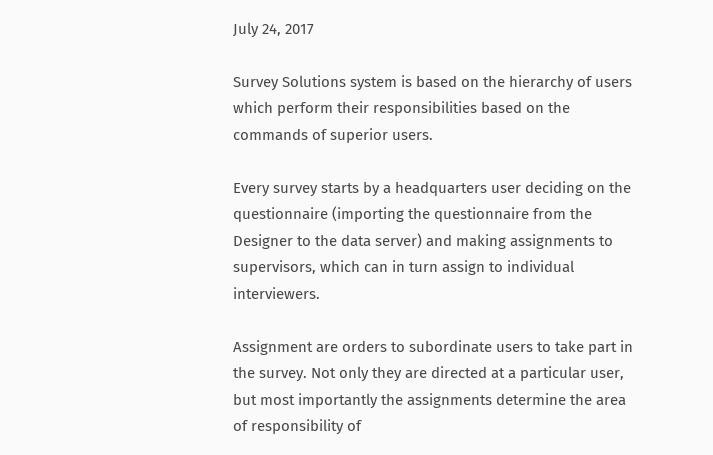July 24, 2017

Survey Solutions system is based on the hierarchy of users which perform their responsibilities based on the commands of superior users.

Every survey starts by a headquarters user deciding on the questionnaire (importing the questionnaire from the Designer to the data server) and making assignments to supervisors, which can in turn assign to individual interviewers.

Assignment are orders to subordinate users to take part in the survey. Not only they are directed at a particular user, but most importantly the assignments determine the area of responsibility of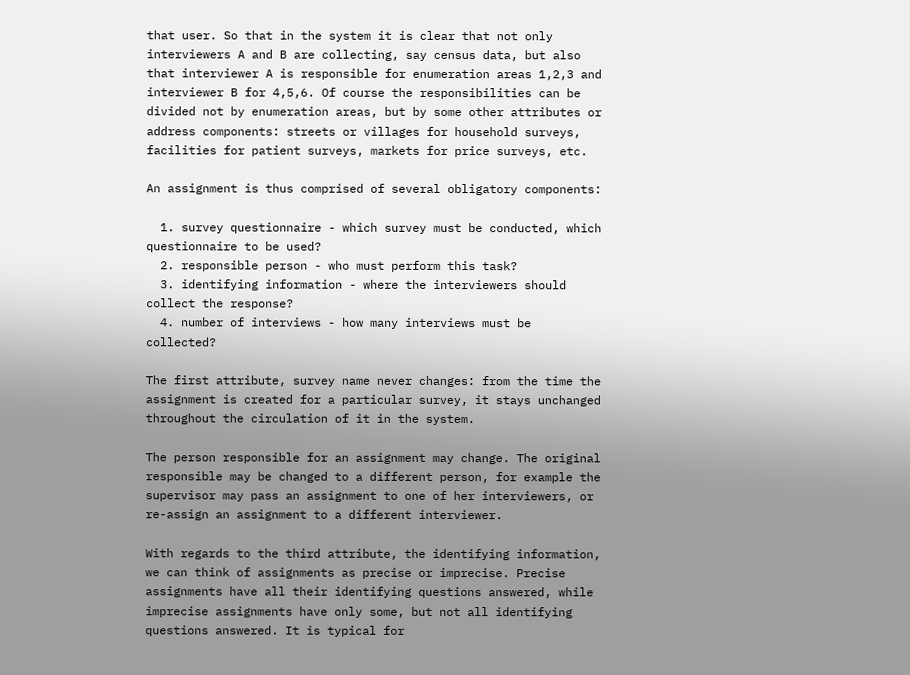that user. So that in the system it is clear that not only interviewers A and B are collecting, say census data, but also that interviewer A is responsible for enumeration areas 1,2,3 and interviewer B for 4,5,6. Of course the responsibilities can be divided not by enumeration areas, but by some other attributes or address components: streets or villages for household surveys, facilities for patient surveys, markets for price surveys, etc.

An assignment is thus comprised of several obligatory components:

  1. survey questionnaire - which survey must be conducted, which questionnaire to be used?
  2. responsible person - who must perform this task?
  3. identifying information - where the interviewers should collect the response?
  4. number of interviews - how many interviews must be collected?

The first attribute, survey name never changes: from the time the assignment is created for a particular survey, it stays unchanged throughout the circulation of it in the system.

The person responsible for an assignment may change. The original responsible may be changed to a different person, for example the supervisor may pass an assignment to one of her interviewers, or re-assign an assignment to a different interviewer.

With regards to the third attribute, the identifying information, we can think of assignments as precise or imprecise. Precise assignments have all their identifying questions answered, while imprecise assignments have only some, but not all identifying questions answered. It is typical for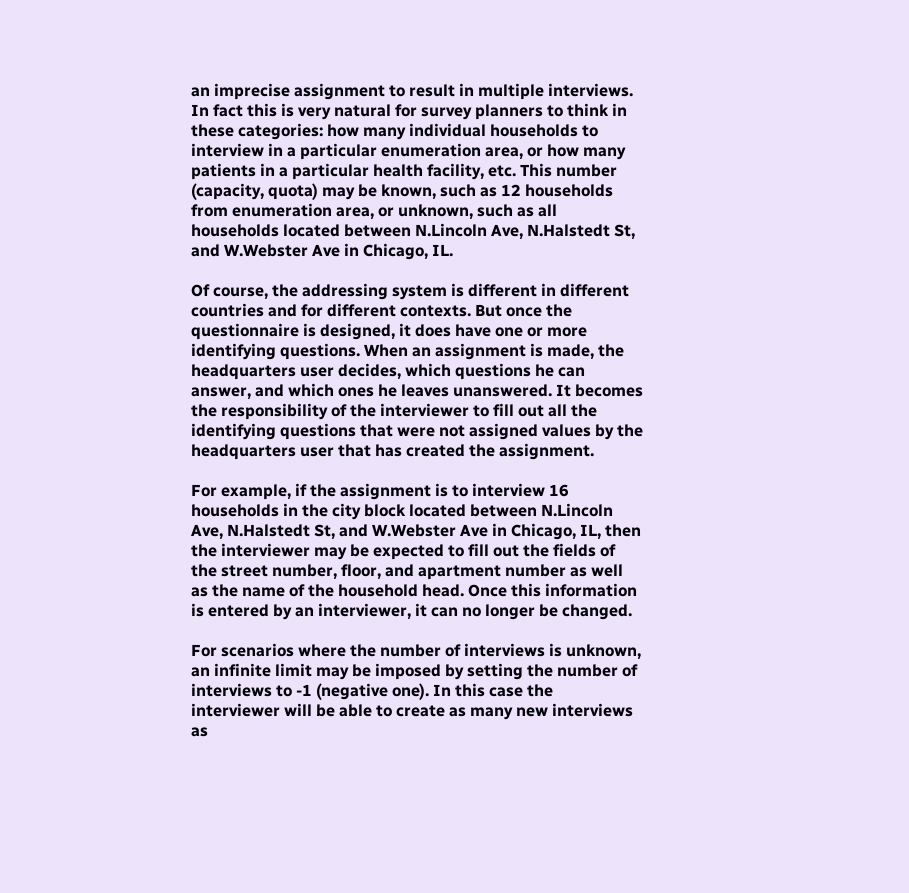an imprecise assignment to result in multiple interviews. In fact this is very natural for survey planners to think in these categories: how many individual households to interview in a particular enumeration area, or how many patients in a particular health facility, etc. This number (capacity, quota) may be known, such as 12 households from enumeration area, or unknown, such as all households located between N.Lincoln Ave, N.Halstedt St, and W.Webster Ave in Chicago, IL.

Of course, the addressing system is different in different countries and for different contexts. But once the questionnaire is designed, it does have one or more identifying questions. When an assignment is made, the headquarters user decides, which questions he can answer, and which ones he leaves unanswered. It becomes the responsibility of the interviewer to fill out all the identifying questions that were not assigned values by the headquarters user that has created the assignment.

For example, if the assignment is to interview 16 households in the city block located between N.Lincoln Ave, N.Halstedt St, and W.Webster Ave in Chicago, IL, then the interviewer may be expected to fill out the fields of the street number, floor, and apartment number as well as the name of the household head. Once this information is entered by an interviewer, it can no longer be changed.

For scenarios where the number of interviews is unknown, an infinite limit may be imposed by setting the number of interviews to -1 (negative one). In this case the interviewer will be able to create as many new interviews as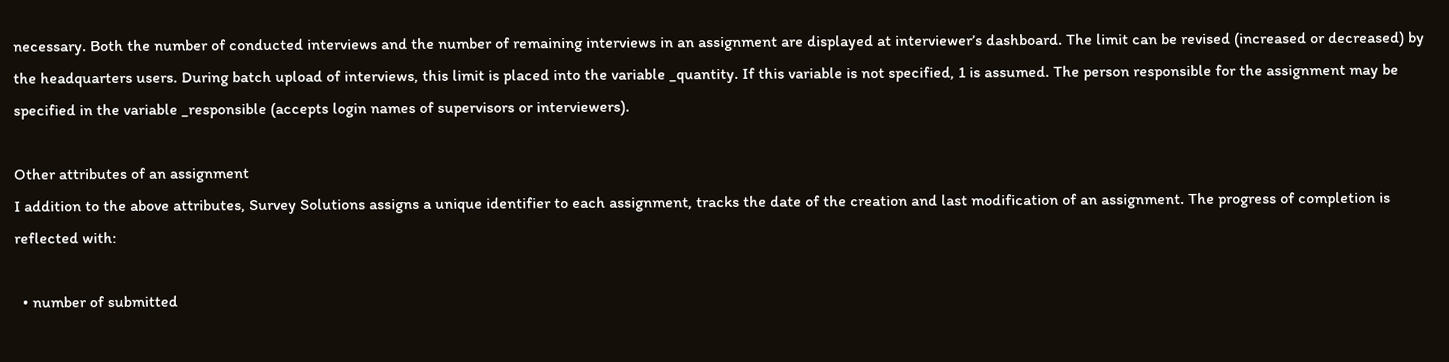necessary. Both the number of conducted interviews and the number of remaining interviews in an assignment are displayed at interviewer’s dashboard. The limit can be revised (increased or decreased) by the headquarters users. During batch upload of interviews, this limit is placed into the variable _quantity. If this variable is not specified, 1 is assumed. The person responsible for the assignment may be specified in the variable _responsible (accepts login names of supervisors or interviewers).

Other attributes of an assignment
I addition to the above attributes, Survey Solutions assigns a unique identifier to each assignment, tracks the date of the creation and last modification of an assignment. The progress of completion is reflected with:

  • number of submitted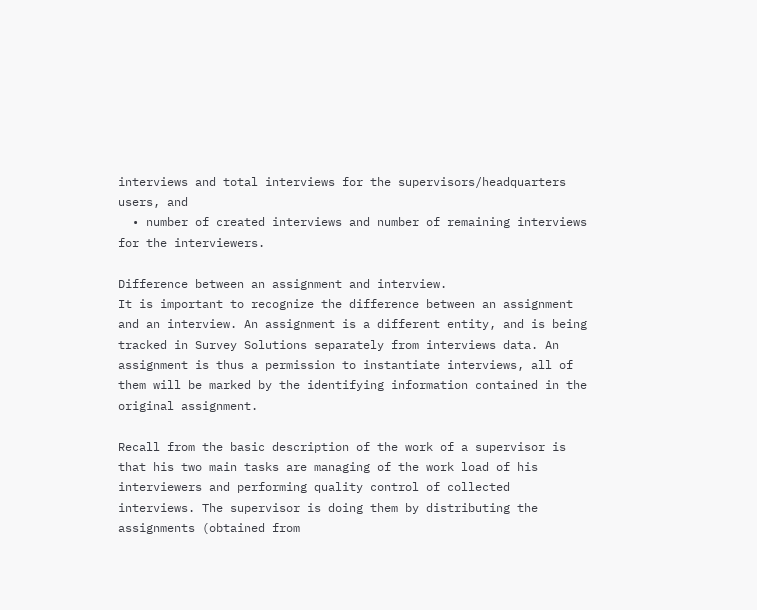interviews and total interviews for the supervisors/headquarters users, and
  • number of created interviews and number of remaining interviews for the interviewers.

Difference between an assignment and interview.
It is important to recognize the difference between an assignment and an interview. An assignment is a different entity, and is being tracked in Survey Solutions separately from interviews data. An assignment is thus a permission to instantiate interviews, all of them will be marked by the identifying information contained in the original assignment.

Recall from the basic description of the work of a supervisor is that his two main tasks are managing of the work load of his interviewers and performing quality control of collected interviews. The supervisor is doing them by distributing the assignments (obtained from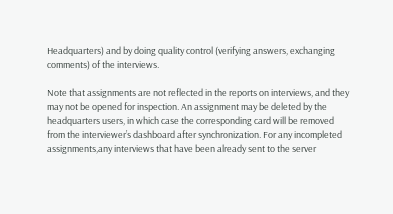Headquarters) and by doing quality control (verifying answers, exchanging comments) of the interviews.

Note that assignments are not reflected in the reports on interviews, and they may not be opened for inspection. An assignment may be deleted by the headquarters users, in which case the corresponding card will be removed from the interviewer’s dashboard after synchronization. For any incompleted assignments,any interviews that have been already sent to the server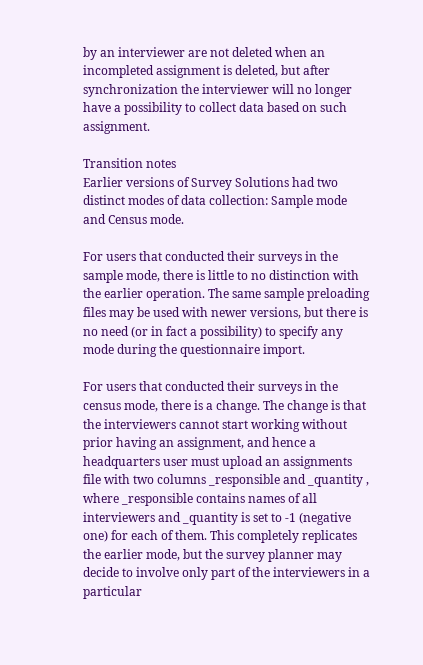by an interviewer are not deleted when an incompleted assignment is deleted, but after synchronization the interviewer will no longer have a possibility to collect data based on such assignment.

Transition notes
Earlier versions of Survey Solutions had two distinct modes of data collection: Sample mode and Census mode.

For users that conducted their surveys in the sample mode, there is little to no distinction with the earlier operation. The same sample preloading files may be used with newer versions, but there is no need (or in fact a possibility) to specify any mode during the questionnaire import.

For users that conducted their surveys in the census mode, there is a change. The change is that the interviewers cannot start working without prior having an assignment, and hence a headquarters user must upload an assignments file with two columns _responsible and _quantity , where _responsible contains names of all interviewers and _quantity is set to -1 (negative one) for each of them. This completely replicates the earlier mode, but the survey planner may decide to involve only part of the interviewers in a particular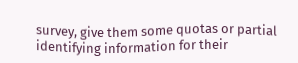survey, give them some quotas or partial identifying information for their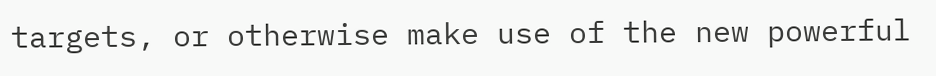targets, or otherwise make use of the new powerful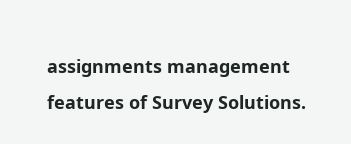assignments management features of Survey Solutions.